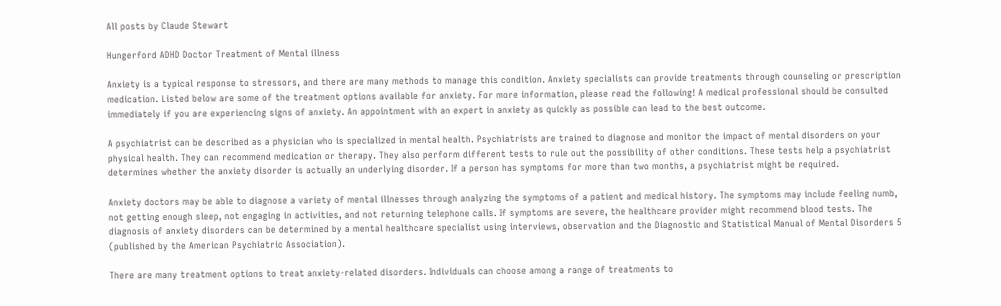All posts by Claude Stewart

Hungerford ADHD Doctor Treatment of Mental illness

Anxiety is a typical response to stressors, and there are many methods to manage this condition. Anxiety specialists can provide treatments through counseling or prescription medication. Listed below are some of the treatment options available for anxiety. For more information, please read the following! A medical professional should be consulted immediately if you are experiencing signs of anxiety. An appointment with an expert in anxiety as quickly as possible can lead to the best outcome.

A psychiatrist can be described as a physician who is specialized in mental health. Psychiatrists are trained to diagnose and monitor the impact of mental disorders on your physical health. They can recommend medication or therapy. They also perform different tests to rule out the possibility of other conditions. These tests help a psychiatrist determines whether the anxiety disorder is actually an underlying disorder. If a person has symptoms for more than two months, a psychiatrist might be required.

Anxiety doctors may be able to diagnose a variety of mental illnesses through analyzing the symptoms of a patient and medical history. The symptoms may include feeling numb, not getting enough sleep, not engaging in activities, and not returning telephone calls. If symptoms are severe, the healthcare provider might recommend blood tests. The diagnosis of anxiety disorders can be determined by a mental healthcare specialist using interviews, observation and the Diagnostic and Statistical Manual of Mental Disorders 5 (published by the American Psychiatric Association).

There are many treatment options to treat anxiety-related disorders. Individuals can choose among a range of treatments to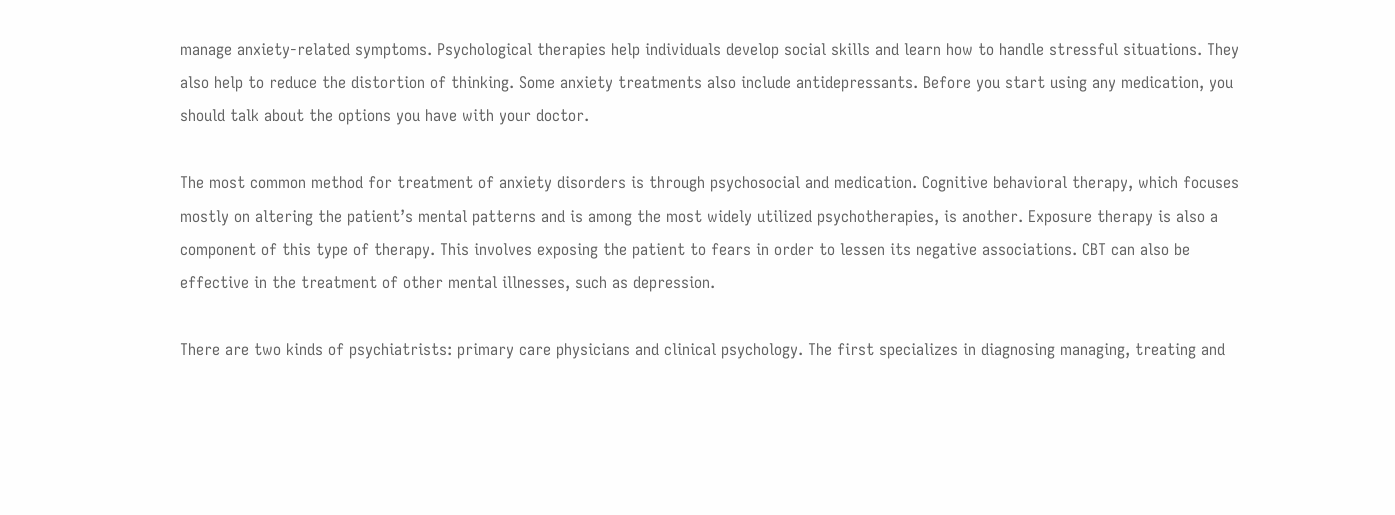manage anxiety-related symptoms. Psychological therapies help individuals develop social skills and learn how to handle stressful situations. They also help to reduce the distortion of thinking. Some anxiety treatments also include antidepressants. Before you start using any medication, you should talk about the options you have with your doctor.

The most common method for treatment of anxiety disorders is through psychosocial and medication. Cognitive behavioral therapy, which focuses mostly on altering the patient’s mental patterns and is among the most widely utilized psychotherapies, is another. Exposure therapy is also a component of this type of therapy. This involves exposing the patient to fears in order to lessen its negative associations. CBT can also be effective in the treatment of other mental illnesses, such as depression.

There are two kinds of psychiatrists: primary care physicians and clinical psychology. The first specializes in diagnosing managing, treating and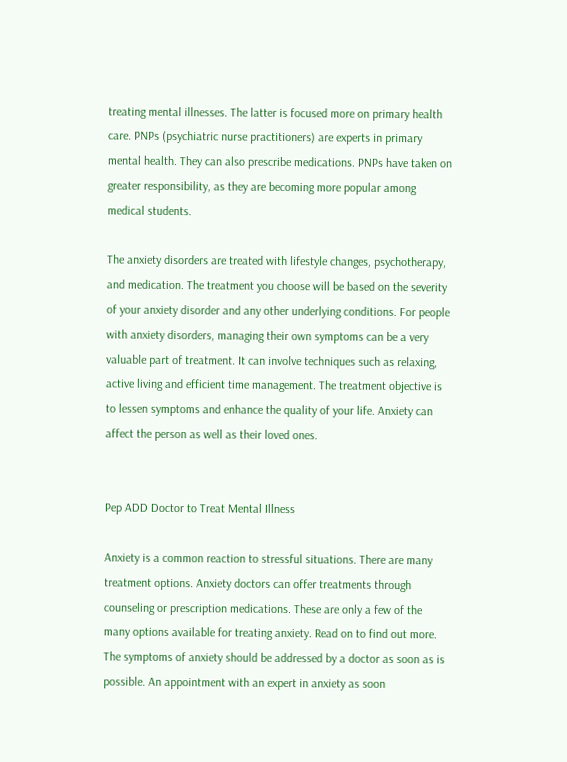treating mental illnesses. The latter is focused more on primary health care. PNPs (psychiatric nurse practitioners) are experts in primary mental health. They can also prescribe medications. PNPs have taken on greater responsibility, as they are becoming more popular among medical students.

The anxiety disorders are treated with lifestyle changes, psychotherapy, and medication. The treatment you choose will be based on the severity of your anxiety disorder and any other underlying conditions. For people with anxiety disorders, managing their own symptoms can be a very valuable part of treatment. It can involve techniques such as relaxing, active living and efficient time management. The treatment objective is to lessen symptoms and enhance the quality of your life. Anxiety can affect the person as well as their loved ones.


Pep ADD Doctor to Treat Mental Illness

Anxiety is a common reaction to stressful situations. There are many treatment options. Anxiety doctors can offer treatments through counseling or prescription medications. These are only a few of the many options available for treating anxiety. Read on to find out more. The symptoms of anxiety should be addressed by a doctor as soon as is possible. An appointment with an expert in anxiety as soon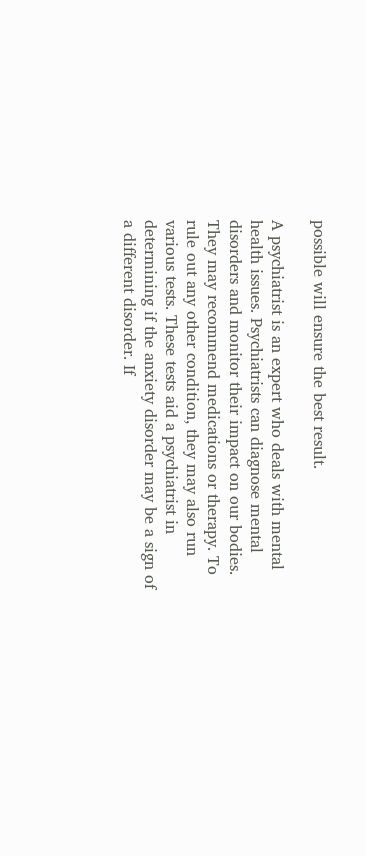possible will ensure the best result.

A psychiatrist is an expert who deals with mental health issues. Psychiatrists can diagnose mental disorders and monitor their impact on our bodies. They may recommend medications or therapy. To rule out any other condition, they may also run various tests. These tests aid a psychiatrist in determining if the anxiety disorder may be a sign of a different disorder. If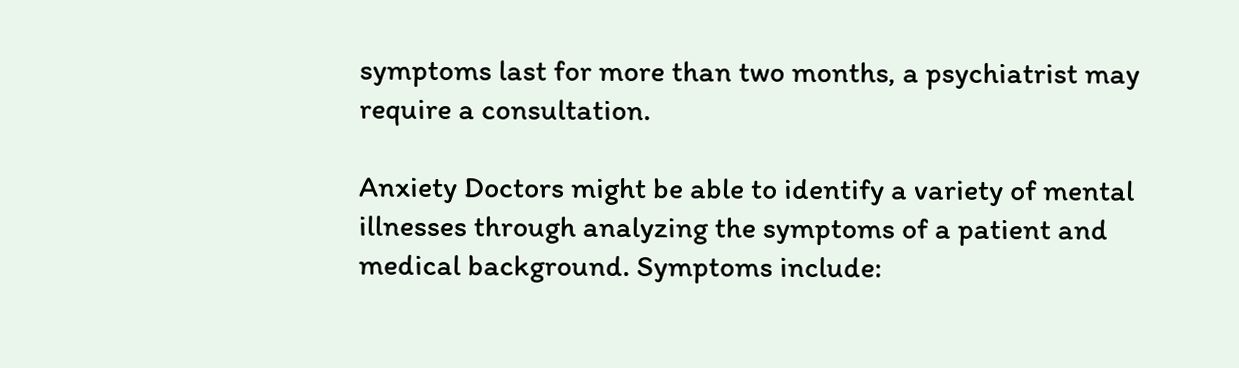symptoms last for more than two months, a psychiatrist may require a consultation.

Anxiety Doctors might be able to identify a variety of mental illnesses through analyzing the symptoms of a patient and medical background. Symptoms include: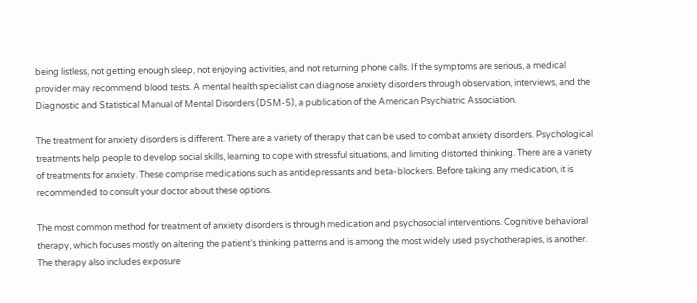being listless, not getting enough sleep, not enjoying activities, and not returning phone calls. If the symptoms are serious, a medical provider may recommend blood tests. A mental health specialist can diagnose anxiety disorders through observation, interviews, and the Diagnostic and Statistical Manual of Mental Disorders (DSM-5), a publication of the American Psychiatric Association.

The treatment for anxiety disorders is different. There are a variety of therapy that can be used to combat anxiety disorders. Psychological treatments help people to develop social skills, learning to cope with stressful situations, and limiting distorted thinking. There are a variety of treatments for anxiety. These comprise medications such as antidepressants and beta-blockers. Before taking any medication, it is recommended to consult your doctor about these options.

The most common method for treatment of anxiety disorders is through medication and psychosocial interventions. Cognitive behavioral therapy, which focuses mostly on altering the patient’s thinking patterns and is among the most widely used psychotherapies, is another. The therapy also includes exposure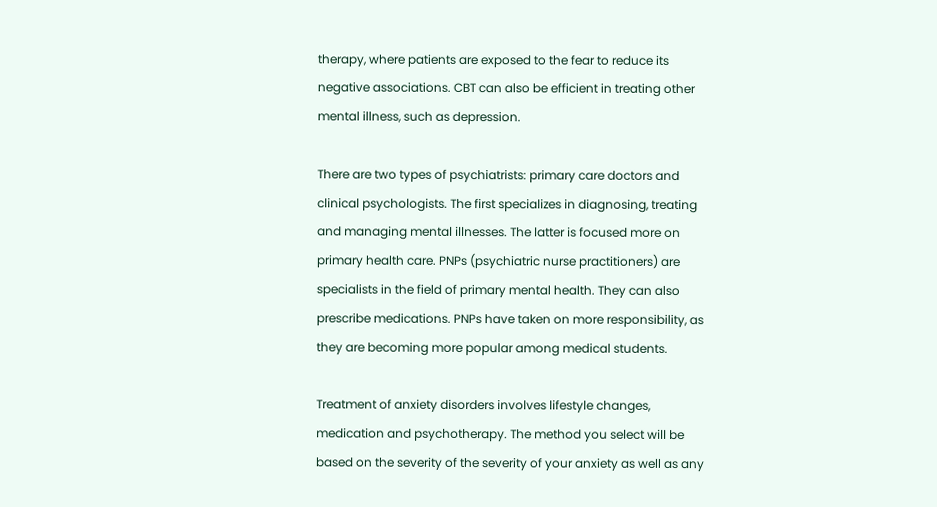therapy, where patients are exposed to the fear to reduce its negative associations. CBT can also be efficient in treating other mental illness, such as depression.

There are two types of psychiatrists: primary care doctors and clinical psychologists. The first specializes in diagnosing, treating and managing mental illnesses. The latter is focused more on primary health care. PNPs (psychiatric nurse practitioners) are specialists in the field of primary mental health. They can also prescribe medications. PNPs have taken on more responsibility, as they are becoming more popular among medical students.

Treatment of anxiety disorders involves lifestyle changes, medication and psychotherapy. The method you select will be based on the severity of the severity of your anxiety as well as any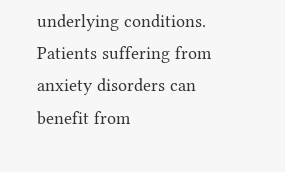underlying conditions. Patients suffering from anxiety disorders can benefit from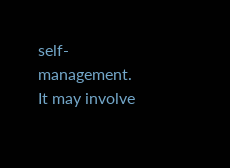self-management. It may involve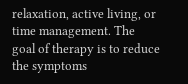relaxation, active living, or time management. The goal of therapy is to reduce the symptoms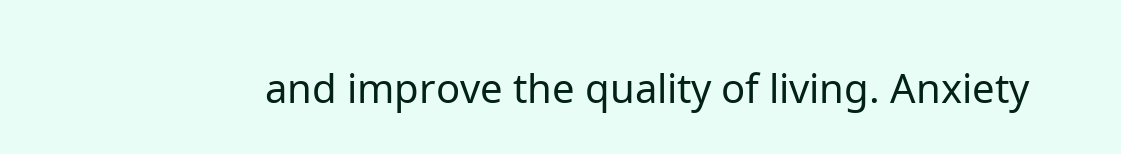and improve the quality of living. Anxiety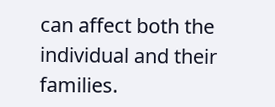can affect both the individual and their families.